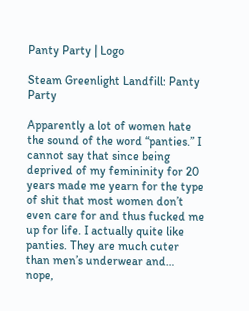Panty Party | Logo

Steam Greenlight Landfill: Panty Party

Apparently a lot of women hate the sound of the word “panties.” I cannot say that since being deprived of my femininity for 20 years made me yearn for the type of shit that most women don’t even care for and thus fucked me up for life. I actually quite like panties. They are much cuter than men’s underwear and… nope,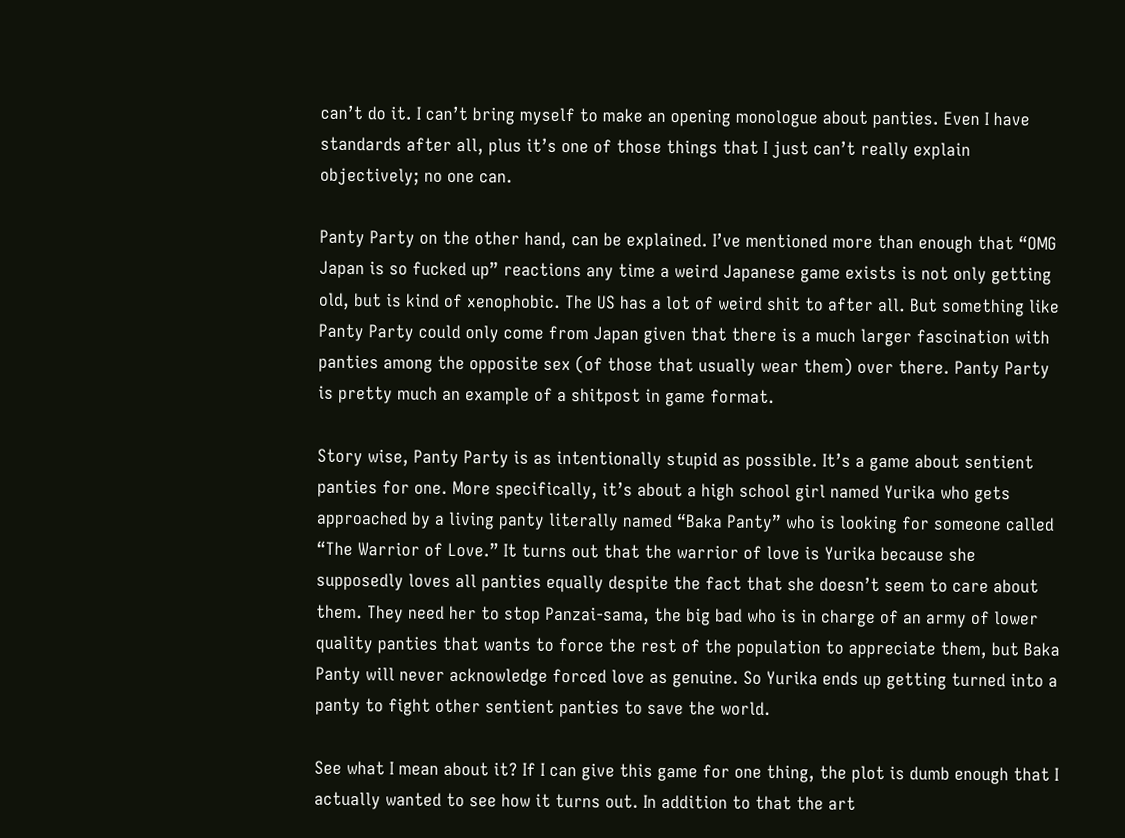can’t do it. I can’t bring myself to make an opening monologue about panties. Even I have standards after all, plus it’s one of those things that I just can’t really explain objectively; no one can.

Panty Party on the other hand, can be explained. I’ve mentioned more than enough that “OMG Japan is so fucked up” reactions any time a weird Japanese game exists is not only getting old, but is kind of xenophobic. The US has a lot of weird shit to after all. But something like Panty Party could only come from Japan given that there is a much larger fascination with panties among the opposite sex (of those that usually wear them) over there. Panty Party is pretty much an example of a shitpost in game format.

Story wise, Panty Party is as intentionally stupid as possible. It’s a game about sentient panties for one. More specifically, it’s about a high school girl named Yurika who gets approached by a living panty literally named “Baka Panty” who is looking for someone called “The Warrior of Love.” It turns out that the warrior of love is Yurika because she supposedly loves all panties equally despite the fact that she doesn’t seem to care about them. They need her to stop Panzai-sama, the big bad who is in charge of an army of lower quality panties that wants to force the rest of the population to appreciate them, but Baka Panty will never acknowledge forced love as genuine. So Yurika ends up getting turned into a panty to fight other sentient panties to save the world.

See what I mean about it? If I can give this game for one thing, the plot is dumb enough that I actually wanted to see how it turns out. In addition to that the art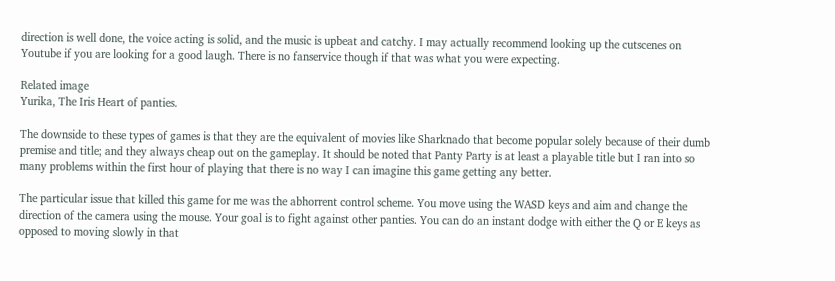direction is well done, the voice acting is solid, and the music is upbeat and catchy. I may actually recommend looking up the cutscenes on Youtube if you are looking for a good laugh. There is no fanservice though if that was what you were expecting.

Related image
Yurika, The Iris Heart of panties.

The downside to these types of games is that they are the equivalent of movies like Sharknado that become popular solely because of their dumb premise and title; and they always cheap out on the gameplay. It should be noted that Panty Party is at least a playable title but I ran into so many problems within the first hour of playing that there is no way I can imagine this game getting any better.

The particular issue that killed this game for me was the abhorrent control scheme. You move using the WASD keys and aim and change the direction of the camera using the mouse. Your goal is to fight against other panties. You can do an instant dodge with either the Q or E keys as opposed to moving slowly in that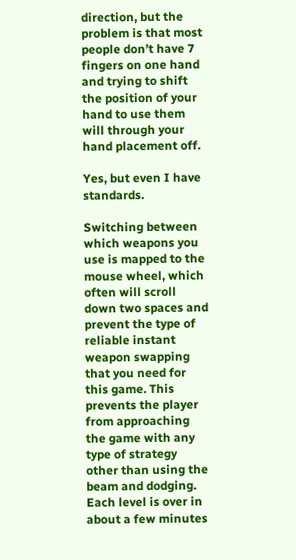direction, but the problem is that most people don’t have 7 fingers on one hand and trying to shift the position of your hand to use them will through your hand placement off.

Yes, but even I have standards.

Switching between which weapons you use is mapped to the mouse wheel, which often will scroll down two spaces and prevent the type of reliable instant weapon swapping that you need for this game. This prevents the player from approaching the game with any type of strategy other than using the beam and dodging. Each level is over in about a few minutes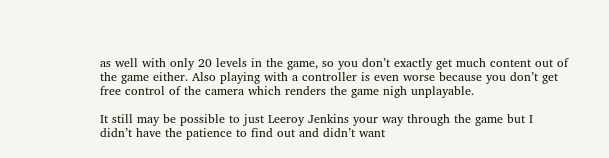as well with only 20 levels in the game, so you don’t exactly get much content out of the game either. Also playing with a controller is even worse because you don’t get free control of the camera which renders the game nigh unplayable.

It still may be possible to just Leeroy Jenkins your way through the game but I didn’t have the patience to find out and didn’t want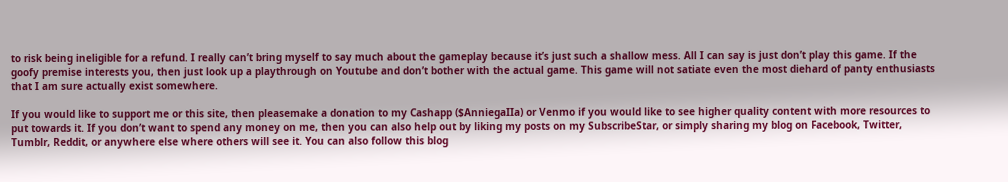to risk being ineligible for a refund. I really can’t bring myself to say much about the gameplay because it’s just such a shallow mess. All I can say is just don’t play this game. If the goofy premise interests you, then just look up a playthrough on Youtube and don’t bother with the actual game. This game will not satiate even the most diehard of panty enthusiasts that I am sure actually exist somewhere.

If you would like to support me or this site, then pleasemake a donation to my Cashapp ($AnniegaIIa) or Venmo if you would like to see higher quality content with more resources to put towards it. If you don’t want to spend any money on me, then you can also help out by liking my posts on my SubscribeStar, or simply sharing my blog on Facebook, Twitter, Tumblr, Reddit, or anywhere else where others will see it. You can also follow this blog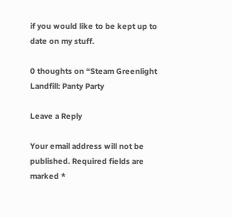if you would like to be kept up to date on my stuff.

0 thoughts on “Steam Greenlight Landfill: Panty Party

Leave a Reply

Your email address will not be published. Required fields are marked *